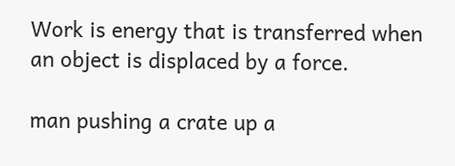Work is energy that is transferred when an object is displaced by a force.

man pushing a crate up a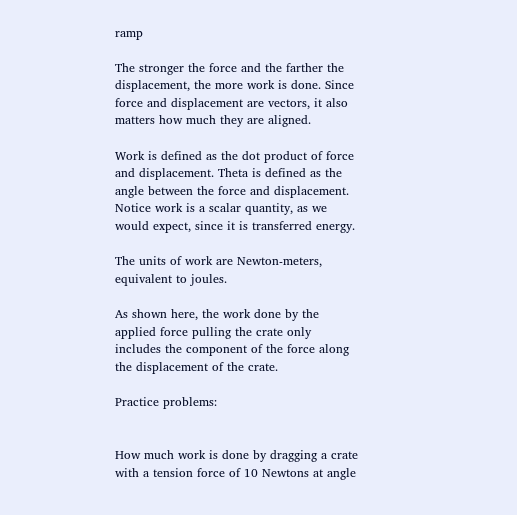ramp

The stronger the force and the farther the displacement, the more work is done. Since force and displacement are vectors, it also matters how much they are aligned.

Work is defined as the dot product of force and displacement. Theta is defined as the angle between the force and displacement. Notice work is a scalar quantity, as we would expect, since it is transferred energy.

The units of work are Newton-meters, equivalent to joules.

As shown here, the work done by the applied force pulling the crate only includes the component of the force along the displacement of the crate.

Practice problems:


How much work is done by dragging a crate with a tension force of 10 Newtons at angle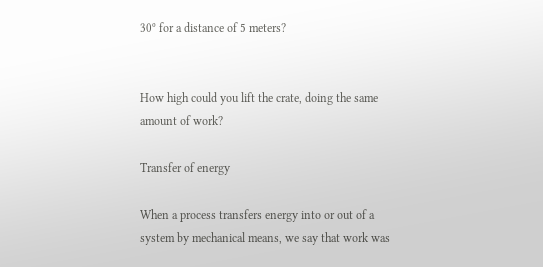30⁰ for a distance of 5 meters?


How high could you lift the crate, doing the same amount of work?

Transfer of energy

When a process transfers energy into or out of a system by mechanical means, we say that work was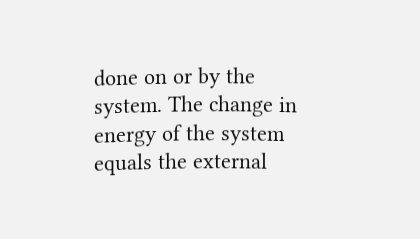done on or by the system. The change in energy of the system equals the external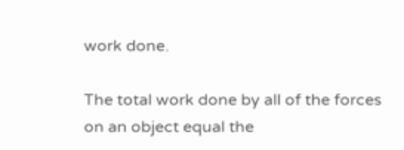work done.

The total work done by all of the forces on an object equal the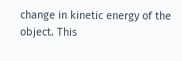change in kinetic energy of the object. This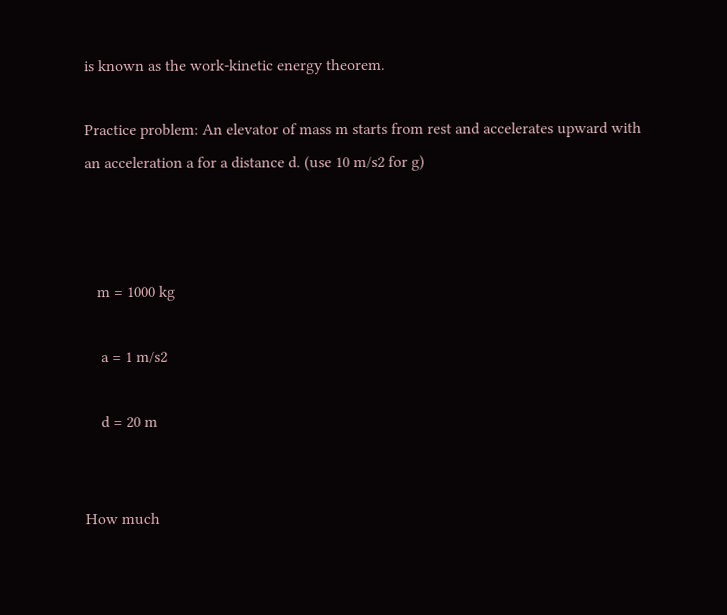is known as the work-kinetic energy theorem.

Practice problem: An elevator of mass m starts from rest and accelerates upward with an acceleration a for a distance d. (use 10 m/s2 for g)



   m = 1000 kg

    a = 1 m/s2

    d = 20 m


How much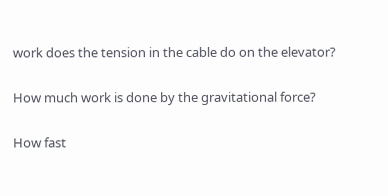work does the tension in the cable do on the elevator?


How much work is done by the gravitational force?


How fast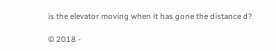is the elevator moving when it has gone the distance d?

© 2018 -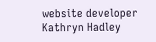website developer Kathryn Hadley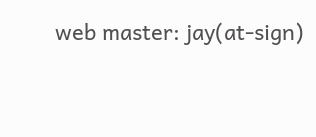web master: jay(at-sign)